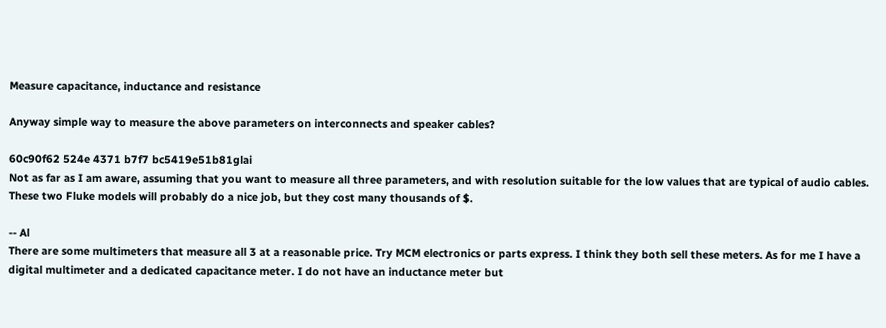Measure capacitance, inductance and resistance

Anyway simple way to measure the above parameters on interconnects and speaker cables?

60c90f62 524e 4371 b7f7 bc5419e51b81glai
Not as far as I am aware, assuming that you want to measure all three parameters, and with resolution suitable for the low values that are typical of audio cables. These two Fluke models will probably do a nice job, but they cost many thousands of $.

-- Al
There are some multimeters that measure all 3 at a reasonable price. Try MCM electronics or parts express. I think they both sell these meters. As for me I have a digital multimeter and a dedicated capacitance meter. I do not have an inductance meter but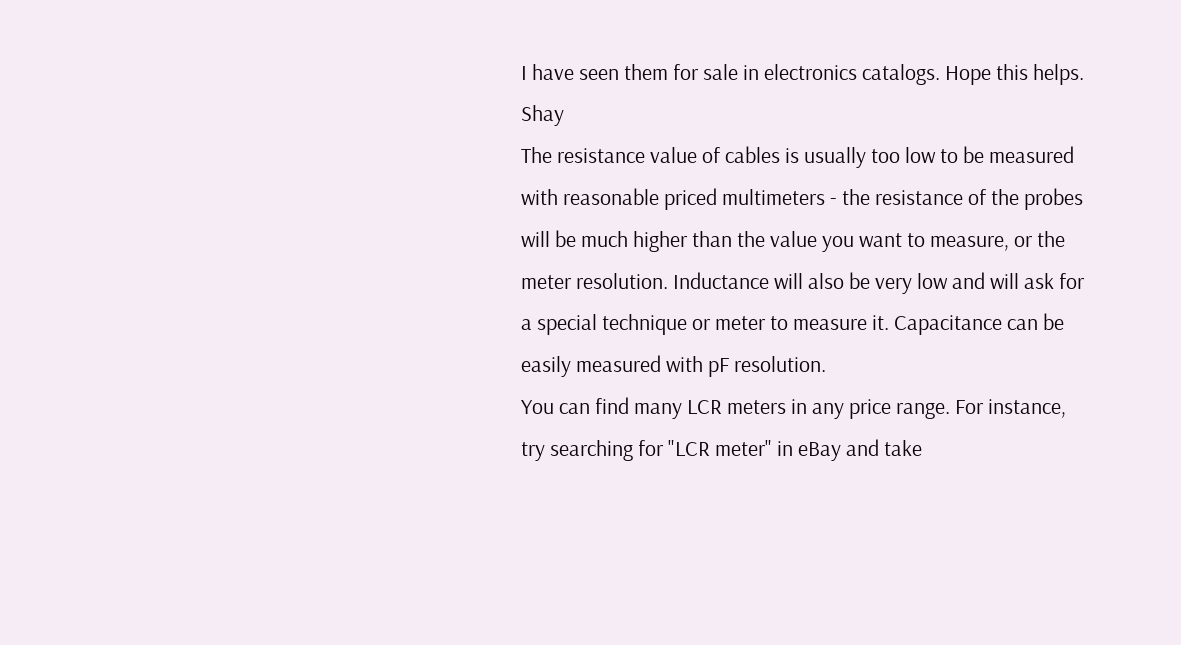I have seen them for sale in electronics catalogs. Hope this helps. Shay
The resistance value of cables is usually too low to be measured with reasonable priced multimeters - the resistance of the probes will be much higher than the value you want to measure, or the meter resolution. Inductance will also be very low and will ask for a special technique or meter to measure it. Capacitance can be easily measured with pF resolution.
You can find many LCR meters in any price range. For instance, try searching for "LCR meter" in eBay and take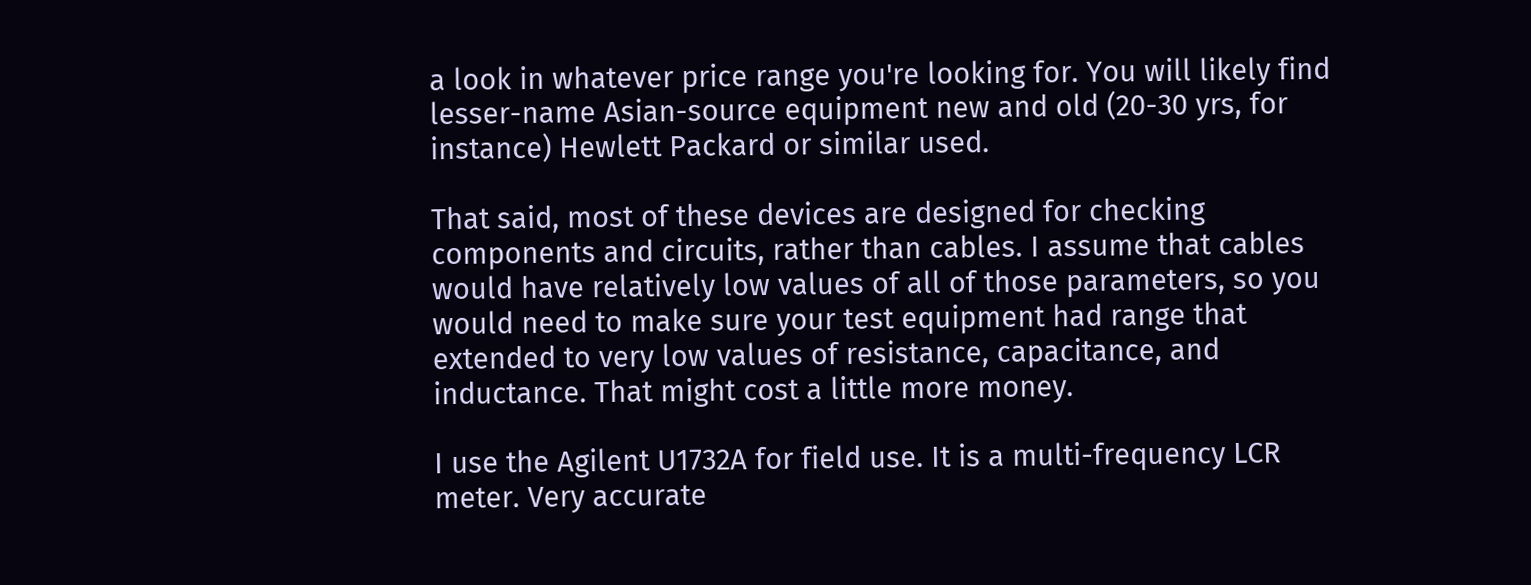a look in whatever price range you're looking for. You will likely find lesser-name Asian-source equipment new and old (20-30 yrs, for instance) Hewlett Packard or similar used.

That said, most of these devices are designed for checking components and circuits, rather than cables. I assume that cables would have relatively low values of all of those parameters, so you would need to make sure your test equipment had range that extended to very low values of resistance, capacitance, and inductance. That might cost a little more money.

I use the Agilent U1732A for field use. It is a multi-frequency LCR meter. Very accurate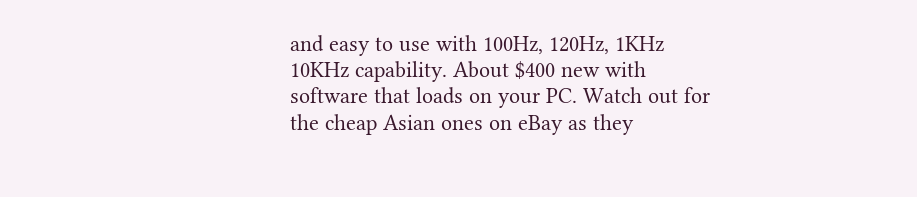and easy to use with 100Hz, 120Hz, 1KHz 10KHz capability. About $400 new with software that loads on your PC. Watch out for the cheap Asian ones on eBay as they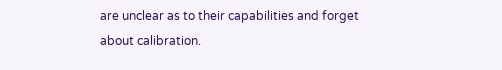are unclear as to their capabilities and forget about calibration.